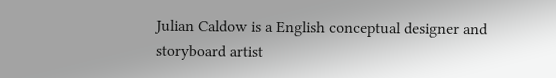Julian Caldow is a English conceptual designer and storyboard artist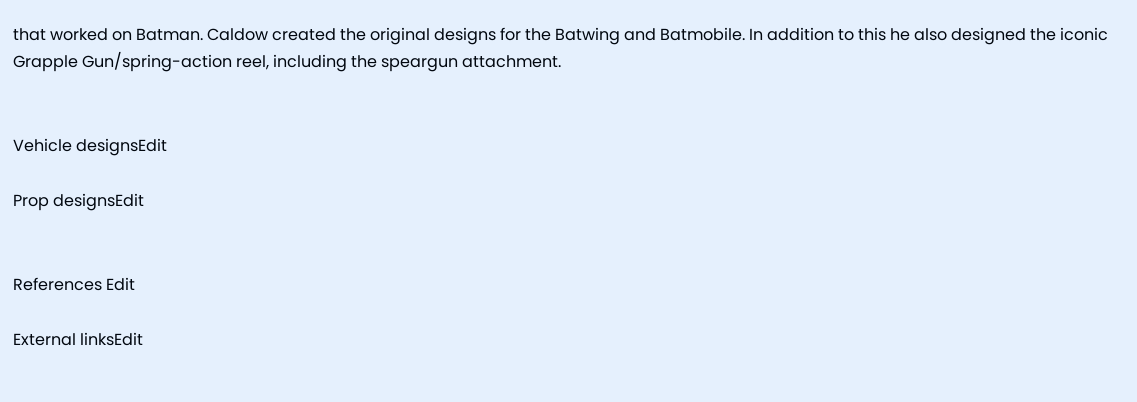that worked on Batman. Caldow created the original designs for the Batwing and Batmobile. In addition to this he also designed the iconic Grapple Gun/spring-action reel, including the speargun attachment.


Vehicle designsEdit

Prop designsEdit


References Edit

External linksEdit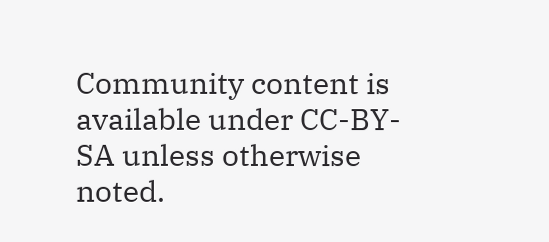Community content is available under CC-BY-SA unless otherwise noted.